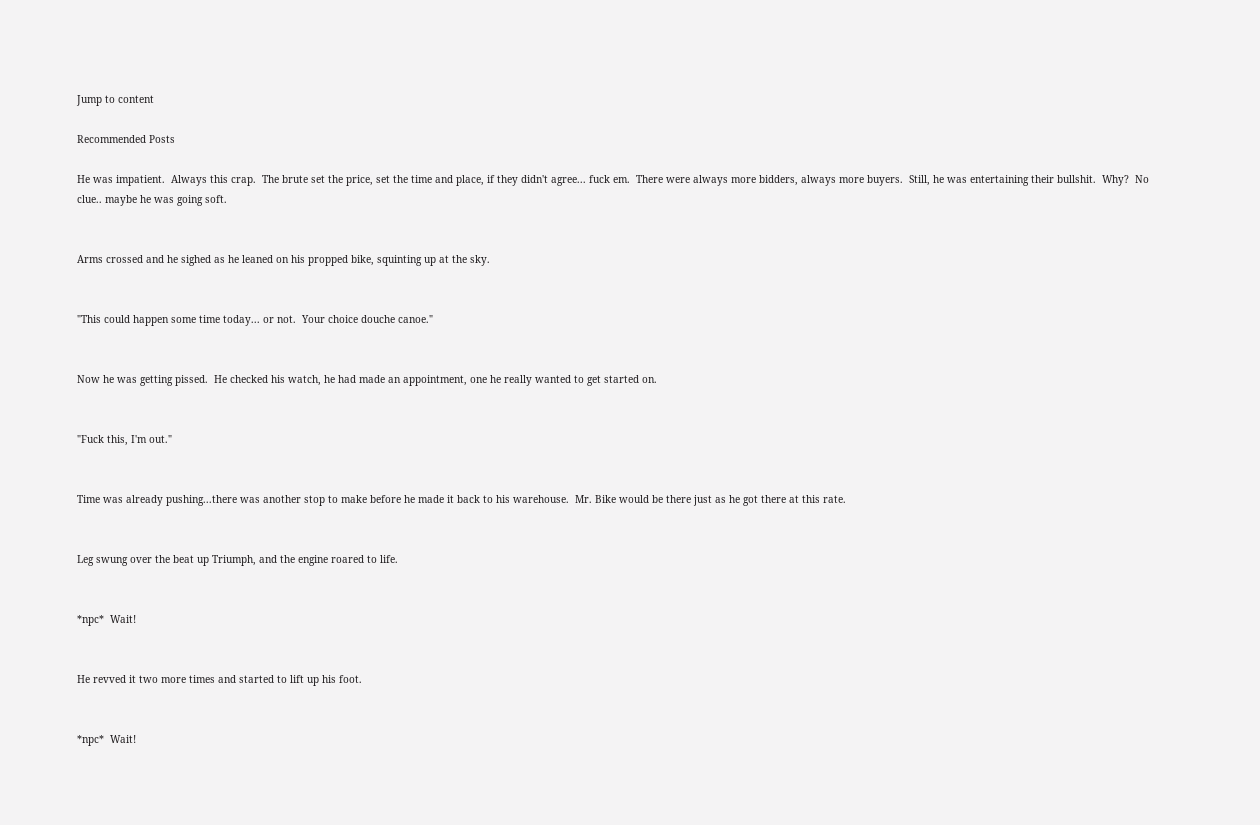Jump to content

Recommended Posts

He was impatient.  Always this crap.  The brute set the price, set the time and place, if they didn't agree... fuck em.  There were always more bidders, always more buyers.  Still, he was entertaining their bullshit.  Why?  No clue.. maybe he was going soft.


Arms crossed and he sighed as he leaned on his propped bike, squinting up at the sky.


"This could happen some time today... or not.  Your choice douche canoe."


Now he was getting pissed.  He checked his watch, he had made an appointment, one he really wanted to get started on.


"Fuck this, I'm out."


Time was already pushing...there was another stop to make before he made it back to his warehouse.  Mr. Bike would be there just as he got there at this rate.


Leg swung over the beat up Triumph, and the engine roared to life.


*npc*  Wait!


He revved it two more times and started to lift up his foot.


*npc*  Wait!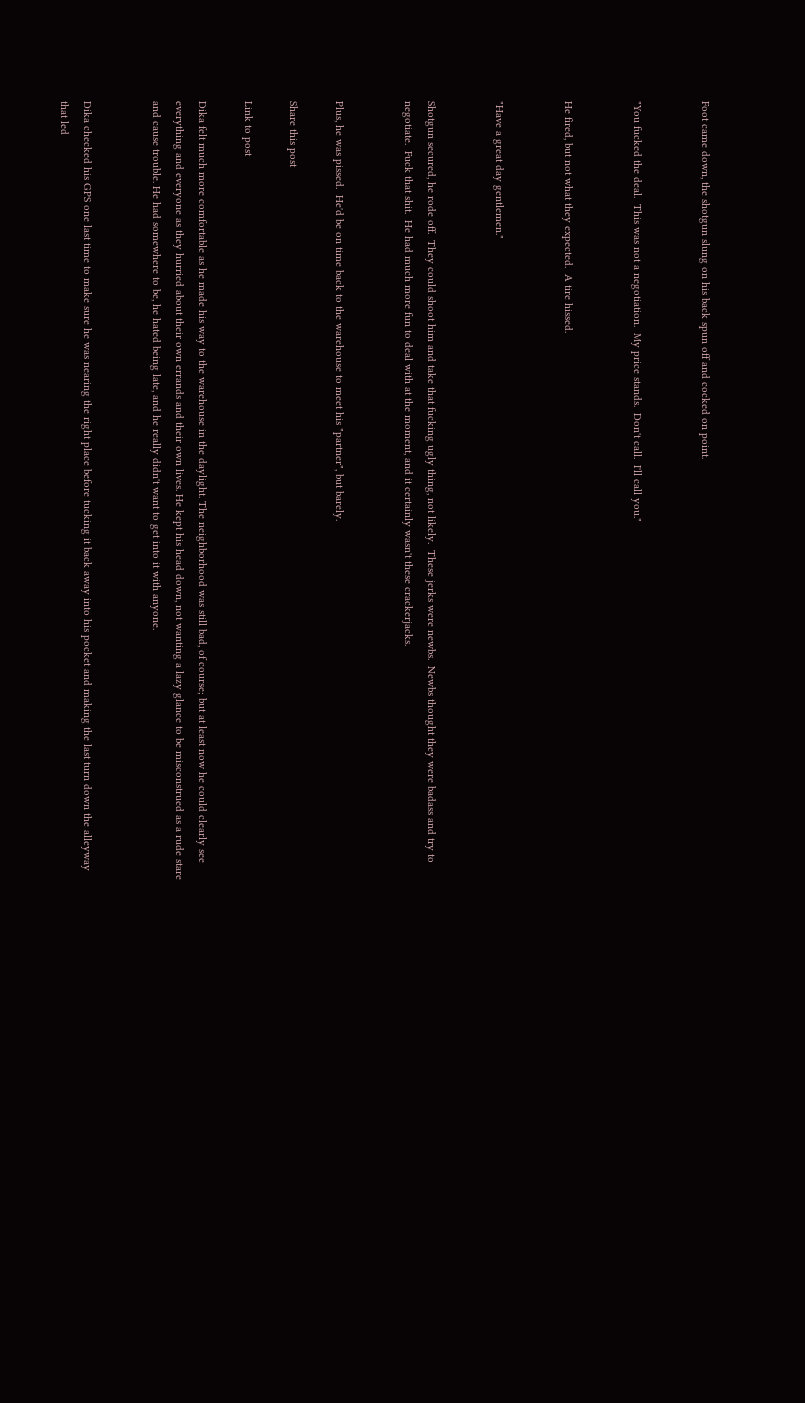Foot came down, the shotgun slung on his back spun off and cocked on point.


"You fucked the deal.  This was not a negotiation.  My price stands.  Don't call.  I'll call you."


He fired, but not what they expected.  A tire hissed.


"Have a great day gentlemen."


Shotgun secured, he rode off.  They could shoot him and take that fucking ugly thing, not likely.  These jerks were newbs.  Newbs thought they were badass and try to negotiate.  Fuck that shit.  He had much more fun to deal with at the moment, and it certainly wasn't these crackerjacks.


Plus, he was pissed.  He'd be on time back to the warehouse to meet his "partner", but barely.

Share this post

Link to post

Dika felt much more comfortable as he made his way to the warehouse in the daylight. The neighborhood was still bad, of course; but at least now he could clearly see everything and everyone as they hurried about their own errands and their own lives. He kept his head down, not wanting a lazy glance to be misconstrued as a rude stare and cause trouble. He had somewhere to be, he hated being late, and he really didn't want to get into it with anyone.


Dika checked his GPS one last time to make sure he was nearing the right place before tucking it back away into his pocket and making the last turn down the alleyway that led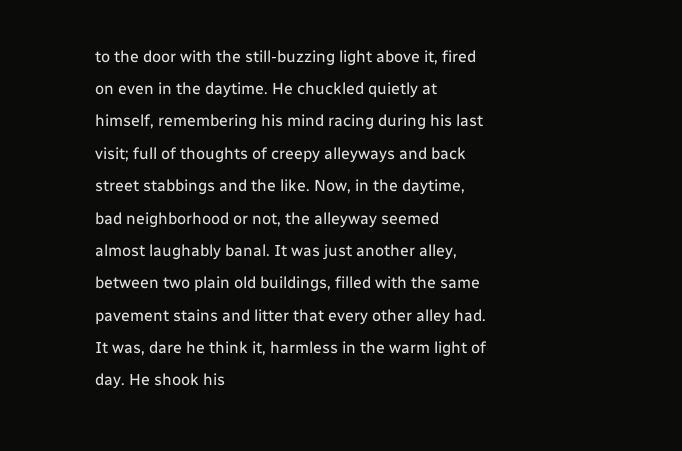to the door with the still-buzzing light above it, fired on even in the daytime. He chuckled quietly at himself, remembering his mind racing during his last visit; full of thoughts of creepy alleyways and back street stabbings and the like. Now, in the daytime, bad neighborhood or not, the alleyway seemed almost laughably banal. It was just another alley, between two plain old buildings, filled with the same pavement stains and litter that every other alley had. It was, dare he think it, harmless in the warm light of day. He shook his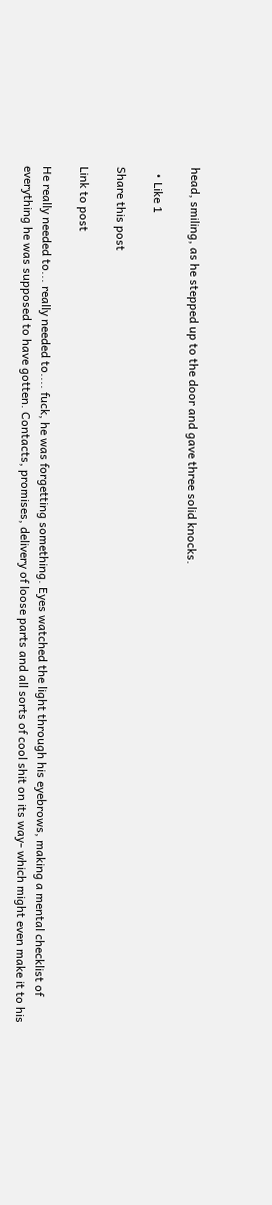head, smiling, as he stepped up to the door and gave three solid knocks.

  • Like 1

Share this post

Link to post

He really needed to... really needed to.... fuck, he was forgetting something. Eyes watched the light through his eyebrows, making a mental checklist of everything he was supposed to have gotten. Contacts, promises, delivery of loose parts and all sorts of cool shit on its way- which might even make it to his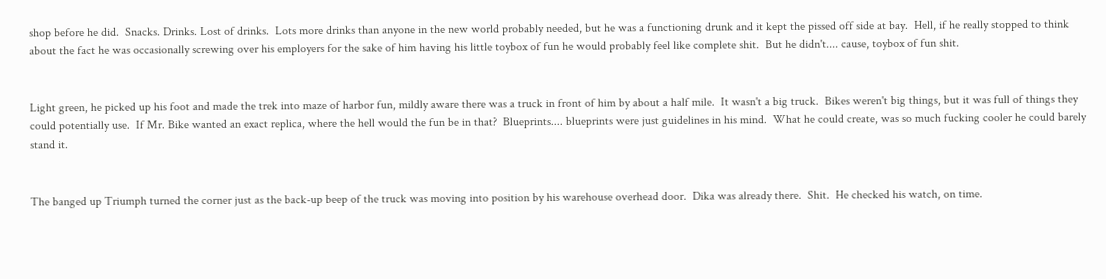shop before he did.  Snacks. Drinks. Lost of drinks.  Lots more drinks than anyone in the new world probably needed, but he was a functioning drunk and it kept the pissed off side at bay.  Hell, if he really stopped to think about the fact he was occasionally screwing over his employers for the sake of him having his little toybox of fun he would probably feel like complete shit.  But he didn't.... cause, toybox of fun shit.


Light green, he picked up his foot and made the trek into maze of harbor fun, mildly aware there was a truck in front of him by about a half mile.  It wasn't a big truck.  Bikes weren't big things, but it was full of things they could potentially use.  If Mr. Bike wanted an exact replica, where the hell would the fun be in that?  Blueprints.... blueprints were just guidelines in his mind.  What he could create, was so much fucking cooler he could barely stand it.


The banged up Triumph turned the corner just as the back-up beep of the truck was moving into position by his warehouse overhead door.  Dika was already there.  Shit.  He checked his watch, on time.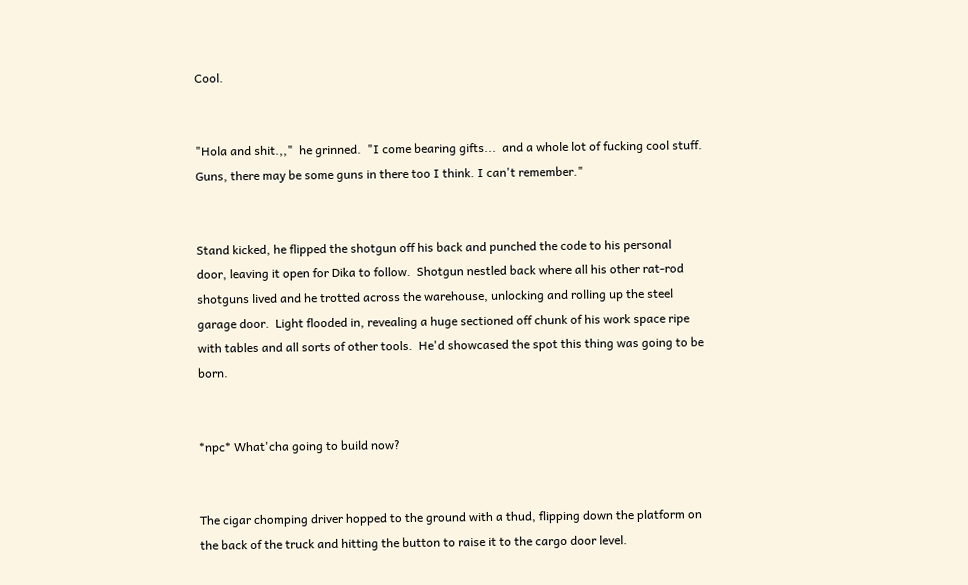Cool.


"Hola and shit.,,"  he grinned.  "I come bearing gifts...  and a whole lot of fucking cool stuff.  Guns, there may be some guns in there too I think. I can't remember."


Stand kicked, he flipped the shotgun off his back and punched the code to his personal door, leaving it open for Dika to follow.  Shotgun nestled back where all his other rat-rod shotguns lived and he trotted across the warehouse, unlocking and rolling up the steel garage door.  Light flooded in, revealing a huge sectioned off chunk of his work space ripe with tables and all sorts of other tools.  He'd showcased the spot this thing was going to be born.


*npc* What'cha going to build now?


The cigar chomping driver hopped to the ground with a thud, flipping down the platform on the back of the truck and hitting the button to raise it to the cargo door level.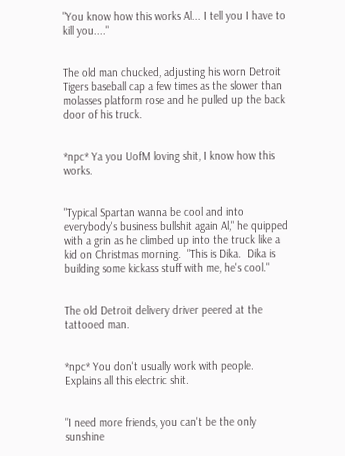"You know how this works Al... I tell you I have to kill you...."


The old man chucked, adjusting his worn Detroit Tigers baseball cap a few times as the slower than molasses platform rose and he pulled up the back door of his truck.


*npc* Ya you UofM loving shit, I know how this works.


"Typical Spartan wanna be cool and into everybody's business bullshit again Al," he quipped with a grin as he climbed up into the truck like a kid on Christmas morning.  "This is Dika.  Dika is building some kickass stuff with me, he's cool."


The old Detroit delivery driver peered at the tattooed man.


*npc* You don't usually work with people.  Explains all this electric shit.


"I need more friends, you can't be the only sunshine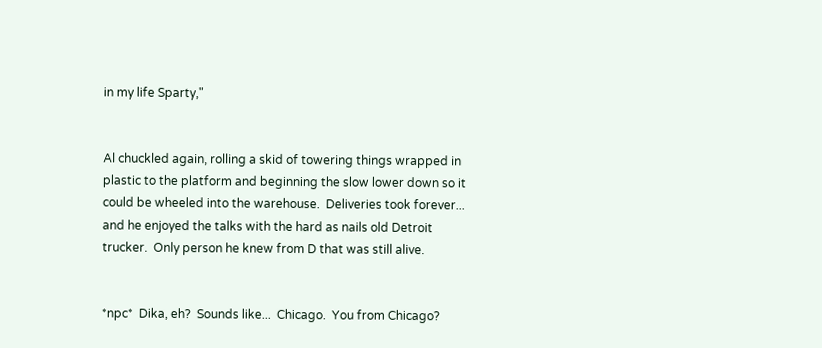in my life Sparty,"


Al chuckled again, rolling a skid of towering things wrapped in plastic to the platform and beginning the slow lower down so it could be wheeled into the warehouse.  Deliveries took forever... and he enjoyed the talks with the hard as nails old Detroit trucker.  Only person he knew from D that was still alive.


*npc*  Dika, eh?  Sounds like...  Chicago.  You from Chicago?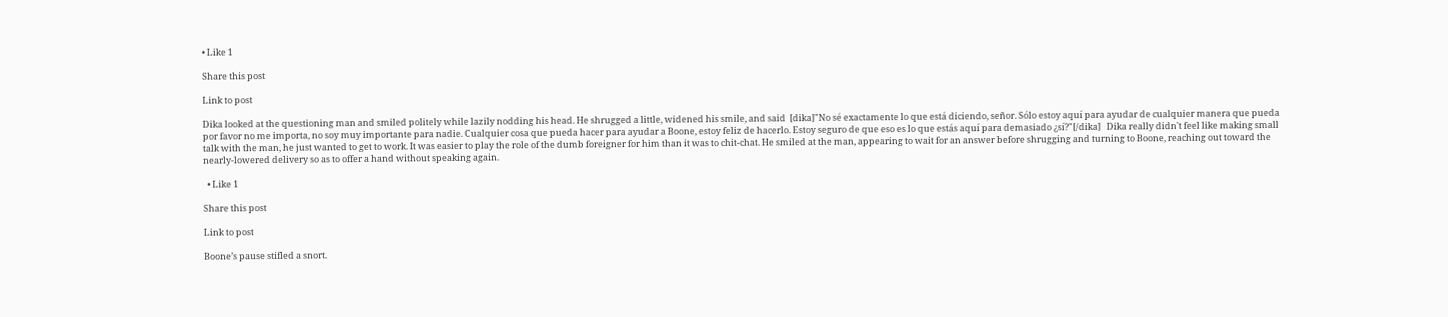• Like 1

Share this post

Link to post

Dika looked at the questioning man and smiled politely while lazily nodding his head. He shrugged a little, widened his smile, and said  [dika]"No sé exactamente lo que está diciendo, señor. Sólo estoy aquí para ayudar de cualquier manera que pueda por favor no me importa, no soy muy importante para nadie. Cualquier cosa que pueda hacer para ayudar a Boone, estoy feliz de hacerlo. Estoy seguro de que eso es lo que estás aquí para demasiado ¿sí?"[/dika]   Dika really didn't feel like making small talk with the man, he just wanted to get to work. It was easier to play the role of the dumb foreigner for him than it was to chit-chat. He smiled at the man, appearing to wait for an answer before shrugging and turning to Boone, reaching out toward the nearly-lowered delivery so as to offer a hand without speaking again.

  • Like 1

Share this post

Link to post

Boone’s pause stifled a snort.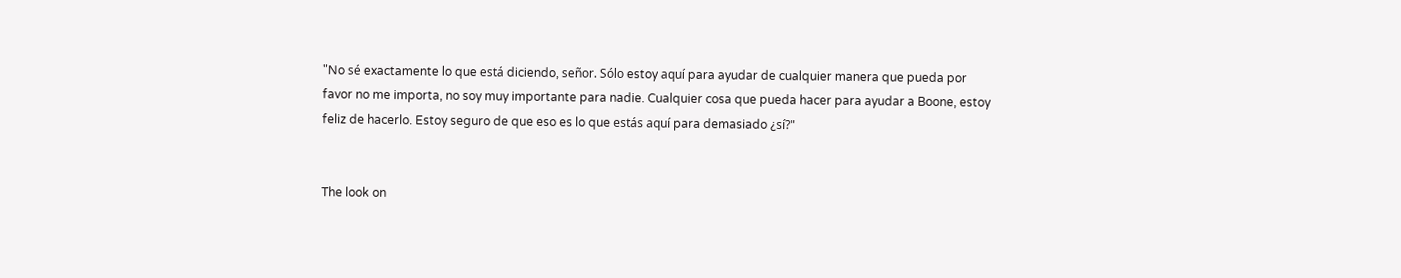"No sé exactamente lo que está diciendo, señor. Sólo estoy aquí para ayudar de cualquier manera que pueda por favor no me importa, no soy muy importante para nadie. Cualquier cosa que pueda hacer para ayudar a Boone, estoy feliz de hacerlo. Estoy seguro de que eso es lo que estás aquí para demasiado ¿sí?"


The look on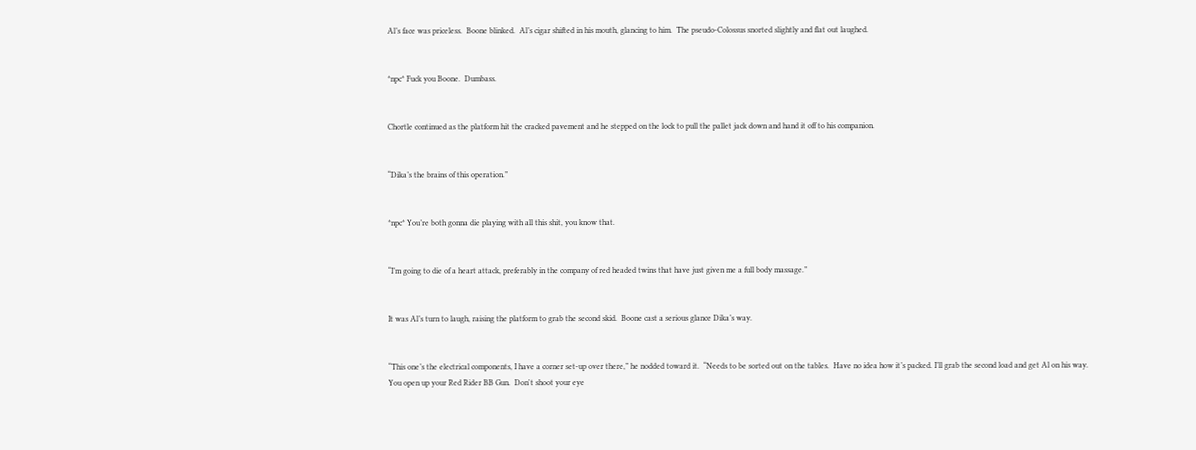Al’s face was priceless.  Boone blinked.  Al’s cigar shifted in his mouth, glancing to him.  The pseudo-Colossus snorted slightly and flat out laughed.


*npc* Fuck you Boone.  Dumbass.


Chortle continued as the platform hit the cracked pavement and he stepped on the lock to pull the pallet jack down and hand it off to his companion.


“Dika’s the brains of this operation.”


*npc* You’re both gonna die playing with all this shit, you know that.


“I’m going to die of a heart attack, preferably in the company of red headed twins that have just given me a full body massage.”


It was Al’s turn to laugh, raising the platform to grab the second skid.  Boone cast a serious glance Dika’s way.


“This one’s the electrical components, I have a corner set-up over there,” he nodded toward it.  “Needs to be sorted out on the tables.  Have no idea how it’s packed. I’ll grab the second load and get Al on his way.  You open up your Red Rider BB Gun.  Don't shoot your eye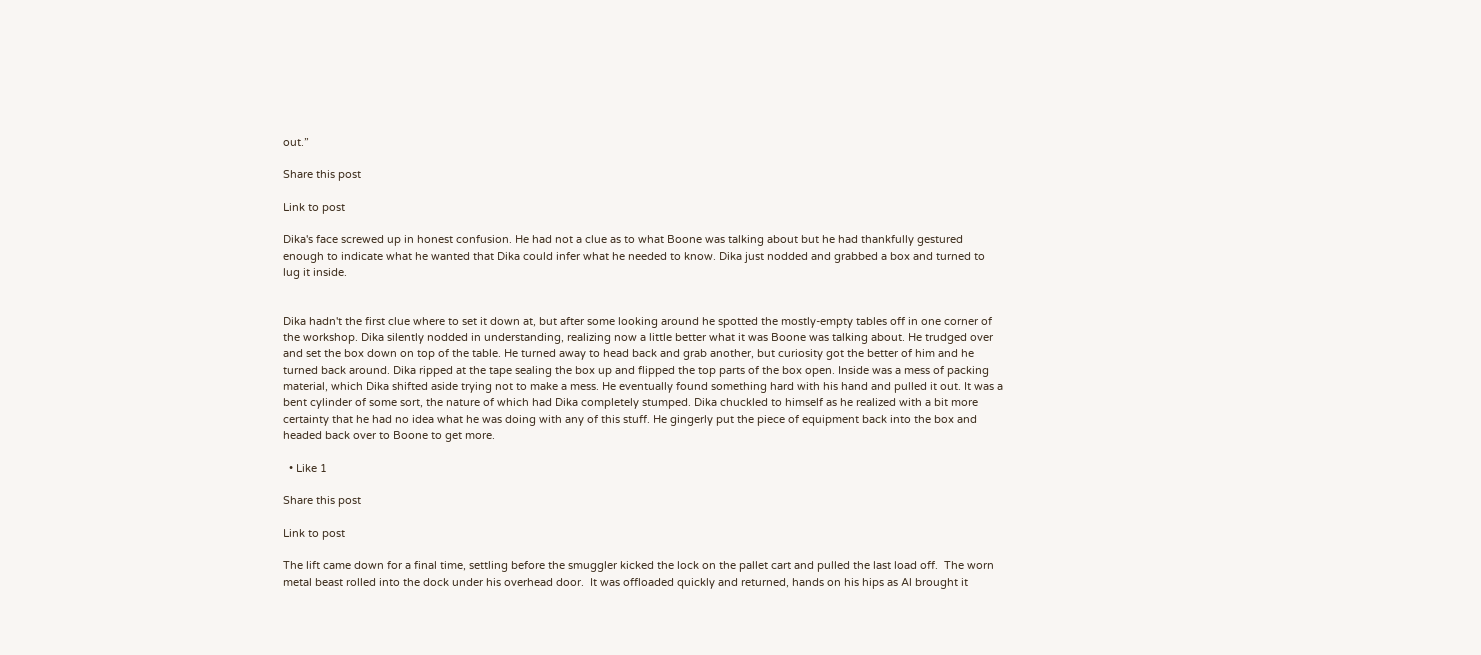out.”

Share this post

Link to post

Dika's face screwed up in honest confusion. He had not a clue as to what Boone was talking about but he had thankfully gestured enough to indicate what he wanted that Dika could infer what he needed to know. Dika just nodded and grabbed a box and turned to lug it inside.


Dika hadn't the first clue where to set it down at, but after some looking around he spotted the mostly-empty tables off in one corner of the workshop. Dika silently nodded in understanding, realizing now a little better what it was Boone was talking about. He trudged over and set the box down on top of the table. He turned away to head back and grab another, but curiosity got the better of him and he turned back around. Dika ripped at the tape sealing the box up and flipped the top parts of the box open. Inside was a mess of packing material, which Dika shifted aside trying not to make a mess. He eventually found something hard with his hand and pulled it out. It was a bent cylinder of some sort, the nature of which had Dika completely stumped. Dika chuckled to himself as he realized with a bit more certainty that he had no idea what he was doing with any of this stuff. He gingerly put the piece of equipment back into the box and headed back over to Boone to get more.

  • Like 1

Share this post

Link to post

The lift came down for a final time, settling before the smuggler kicked the lock on the pallet cart and pulled the last load off.  The worn metal beast rolled into the dock under his overhead door.  It was offloaded quickly and returned, hands on his hips as Al brought it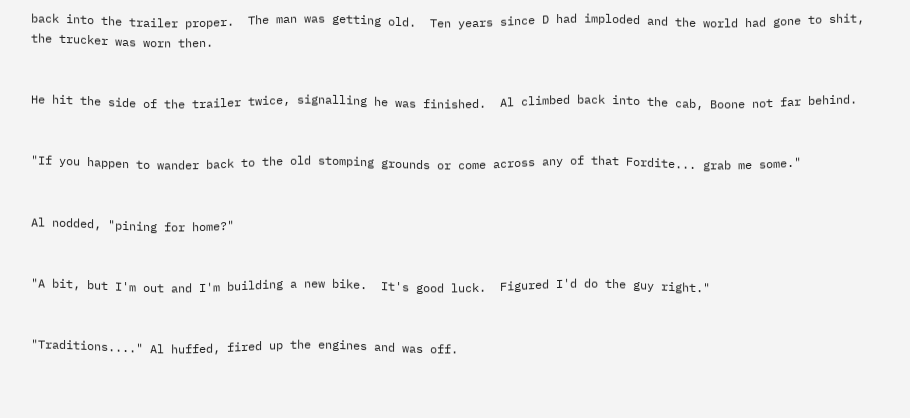back into the trailer proper.  The man was getting old.  Ten years since D had imploded and the world had gone to shit, the trucker was worn then.


He hit the side of the trailer twice, signalling he was finished.  Al climbed back into the cab, Boone not far behind.


"If you happen to wander back to the old stomping grounds or come across any of that Fordite... grab me some."


Al nodded, "pining for home?"


"A bit, but I'm out and I'm building a new bike.  It's good luck.  Figured I'd do the guy right."


"Traditions...." Al huffed, fired up the engines and was off.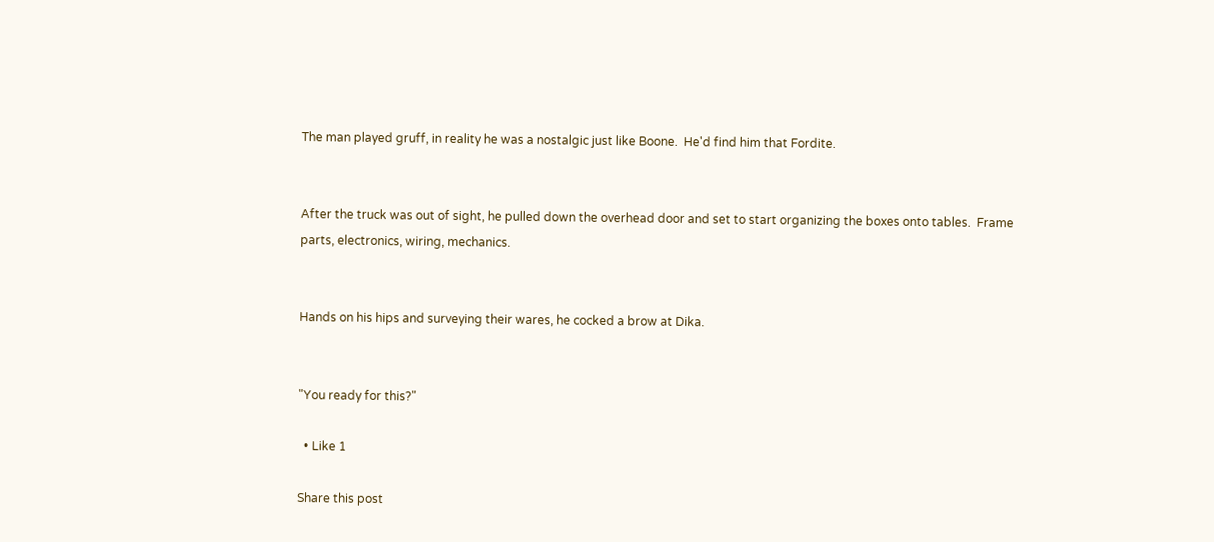The man played gruff, in reality he was a nostalgic just like Boone.  He'd find him that Fordite.


After the truck was out of sight, he pulled down the overhead door and set to start organizing the boxes onto tables.  Frame parts, electronics, wiring, mechanics.


Hands on his hips and surveying their wares, he cocked a brow at Dika.


"You ready for this?"

  • Like 1

Share this post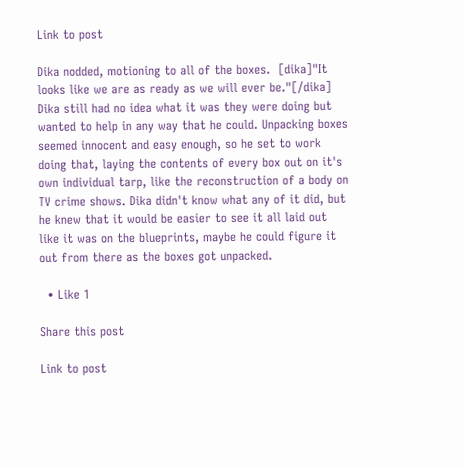Link to post

Dika nodded, motioning to all of the boxes.  [dika]"It looks like we are as ready as we will ever be."[/dika]   Dika still had no idea what it was they were doing but wanted to help in any way that he could. Unpacking boxes seemed innocent and easy enough, so he set to work doing that, laying the contents of every box out on it's own individual tarp, like the reconstruction of a body on TV crime shows. Dika didn't know what any of it did, but he knew that it would be easier to see it all laid out like it was on the blueprints, maybe he could figure it out from there as the boxes got unpacked.

  • Like 1

Share this post

Link to post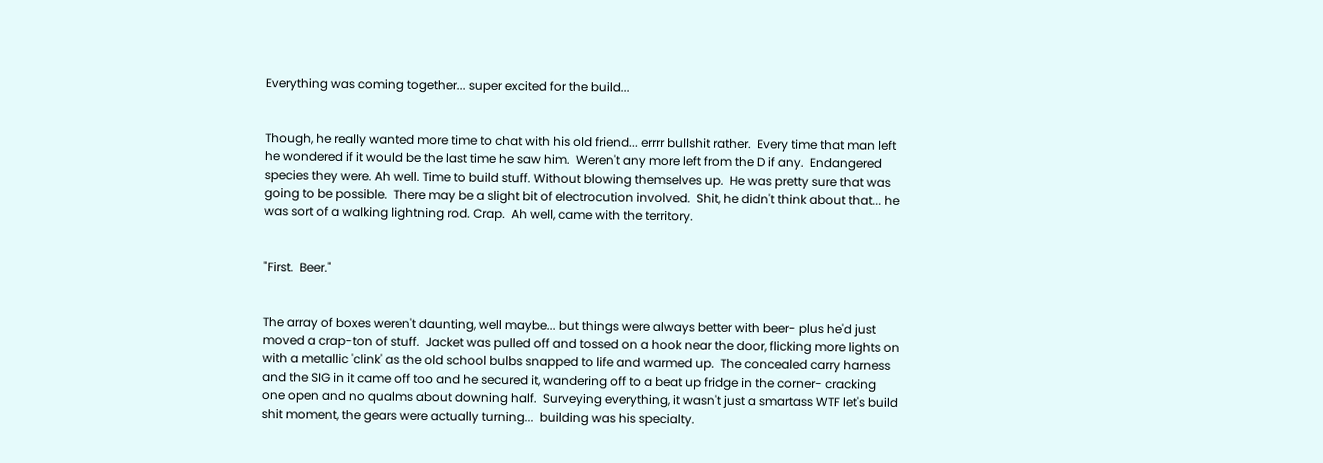Everything was coming together... super excited for the build...


Though, he really wanted more time to chat with his old friend... errrr bullshit rather.  Every time that man left he wondered if it would be the last time he saw him.  Weren't any more left from the D if any.  Endangered species they were. Ah well. Time to build stuff. Without blowing themselves up.  He was pretty sure that was going to be possible.  There may be a slight bit of electrocution involved.  Shit, he didn't think about that... he was sort of a walking lightning rod. Crap.  Ah well, came with the territory.


"First.  Beer."


The array of boxes weren't daunting, well maybe... but things were always better with beer- plus he'd just moved a crap-ton of stuff.  Jacket was pulled off and tossed on a hook near the door, flicking more lights on with a metallic 'clink' as the old school bulbs snapped to life and warmed up.  The concealed carry harness and the SIG in it came off too and he secured it, wandering off to a beat up fridge in the corner- cracking one open and no qualms about downing half.  Surveying everything, it wasn't just a smartass WTF let's build shit moment, the gears were actually turning...  building was his specialty.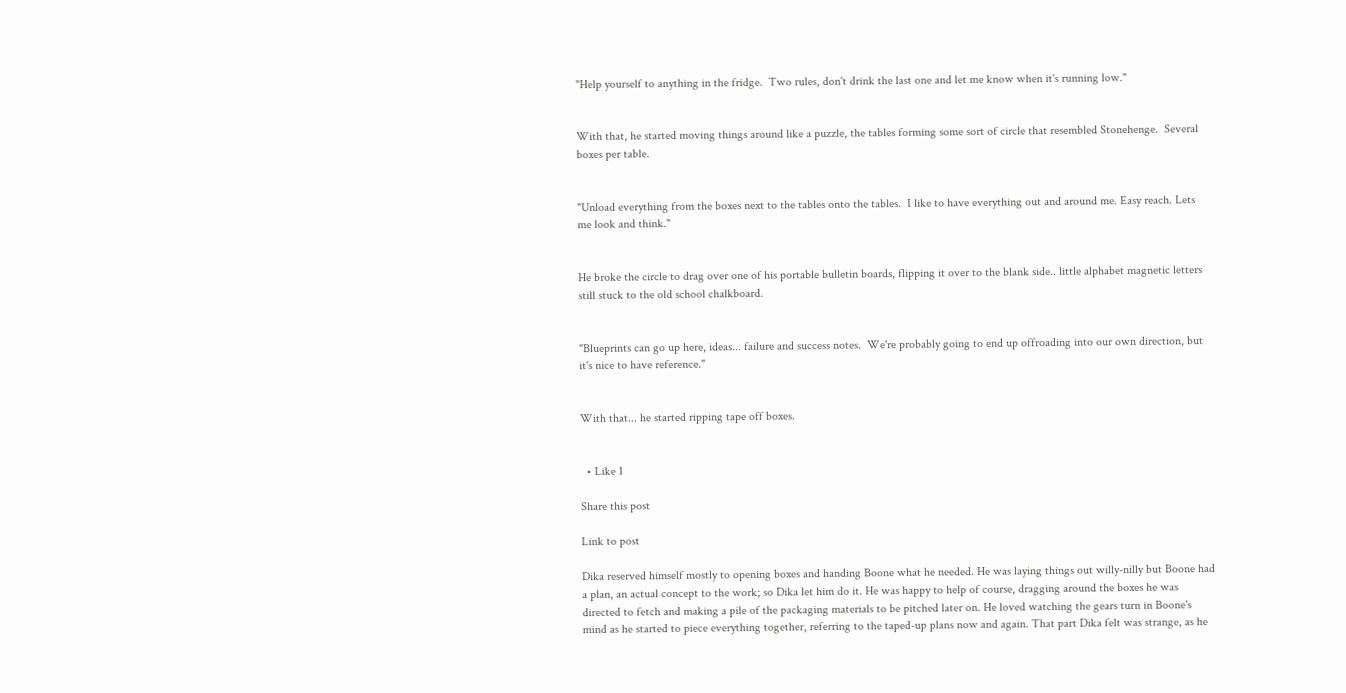"Help yourself to anything in the fridge.  Two rules, don't drink the last one and let me know when it's running low."


With that, he started moving things around like a puzzle, the tables forming some sort of circle that resembled Stonehenge.  Several boxes per table.


"Unload everything from the boxes next to the tables onto the tables.  I like to have everything out and around me. Easy reach. Lets me look and think."


He broke the circle to drag over one of his portable bulletin boards, flipping it over to the blank side.. little alphabet magnetic letters still stuck to the old school chalkboard.


"Blueprints can go up here, ideas... failure and success notes.  We're probably going to end up offroading into our own direction, but it's nice to have reference."


With that... he started ripping tape off boxes.


  • Like 1

Share this post

Link to post

Dika reserved himself mostly to opening boxes and handing Boone what he needed. He was laying things out willy-nilly but Boone had a plan, an actual concept to the work; so Dika let him do it. He was happy to help of course, dragging around the boxes he was directed to fetch and making a pile of the packaging materials to be pitched later on. He loved watching the gears turn in Boone's mind as he started to piece everything together, referring to the taped-up plans now and again. That part Dika felt was strange, as he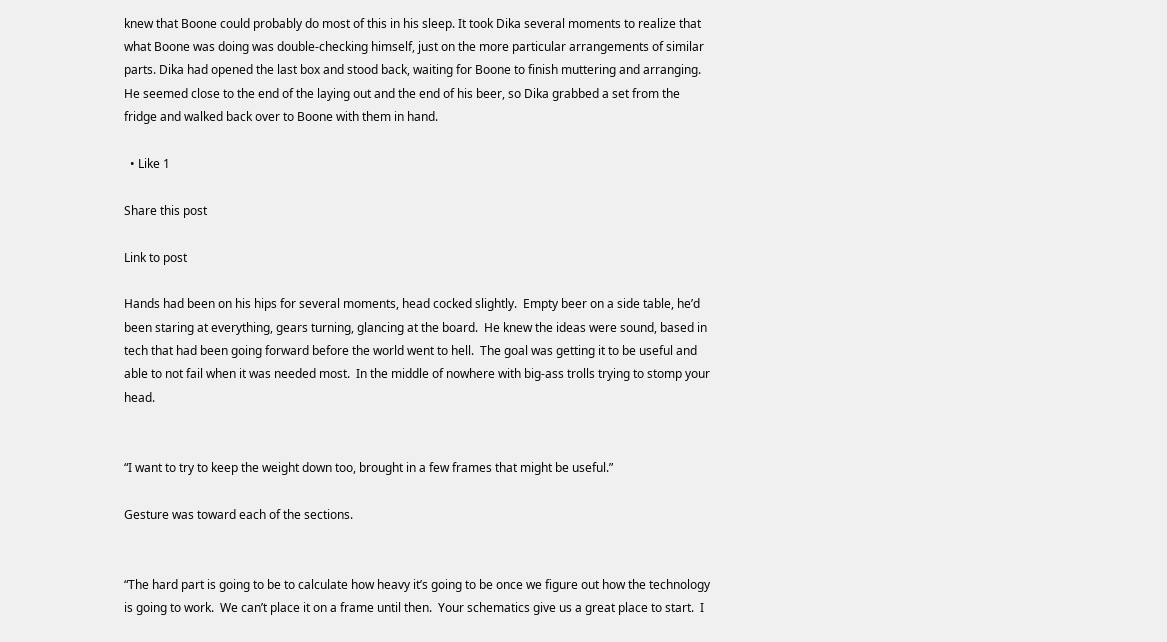knew that Boone could probably do most of this in his sleep. It took Dika several moments to realize that what Boone was doing was double-checking himself, just on the more particular arrangements of similar parts. Dika had opened the last box and stood back, waiting for Boone to finish muttering and arranging. He seemed close to the end of the laying out and the end of his beer, so Dika grabbed a set from the fridge and walked back over to Boone with them in hand.

  • Like 1

Share this post

Link to post

Hands had been on his hips for several moments, head cocked slightly.  Empty beer on a side table, he’d been staring at everything, gears turning, glancing at the board.  He knew the ideas were sound, based in tech that had been going forward before the world went to hell.  The goal was getting it to be useful and able to not fail when it was needed most.  In the middle of nowhere with big-ass trolls trying to stomp your head.


“I want to try to keep the weight down too, brought in a few frames that might be useful.”

Gesture was toward each of the sections.


“The hard part is going to be to calculate how heavy it’s going to be once we figure out how the technology is going to work.  We can’t place it on a frame until then.  Your schematics give us a great place to start.  I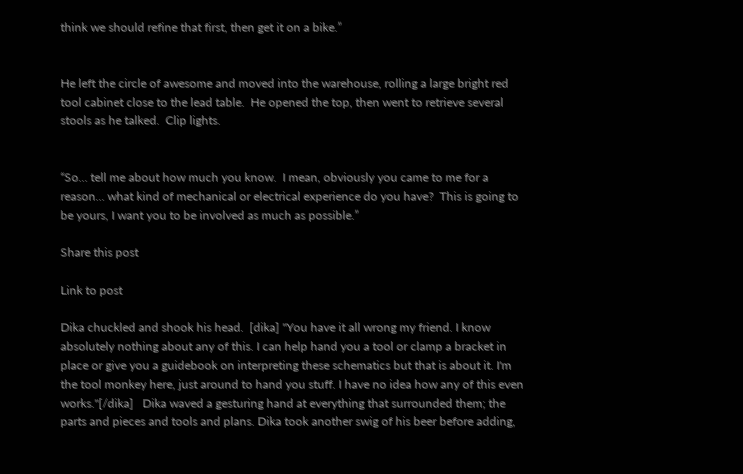think we should refine that first, then get it on a bike.”


He left the circle of awesome and moved into the warehouse, rolling a large bright red tool cabinet close to the lead table.  He opened the top, then went to retrieve several stools as he talked.  Clip lights.


“So… tell me about how much you know.  I mean, obviously you came to me for a reason… what kind of mechanical or electrical experience do you have?  This is going to be yours, I want you to be involved as much as possible.”

Share this post

Link to post

Dika chuckled and shook his head.  [dika] "You have it all wrong my friend. I know absolutely nothing about any of this. I can help hand you a tool or clamp a bracket in place or give you a guidebook on interpreting these schematics but that is about it. I'm the tool monkey here, just around to hand you stuff. I have no idea how any of this even works."[/dika]   Dika waved a gesturing hand at everything that surrounded them; the parts and pieces and tools and plans. Dika took another swig of his beer before adding,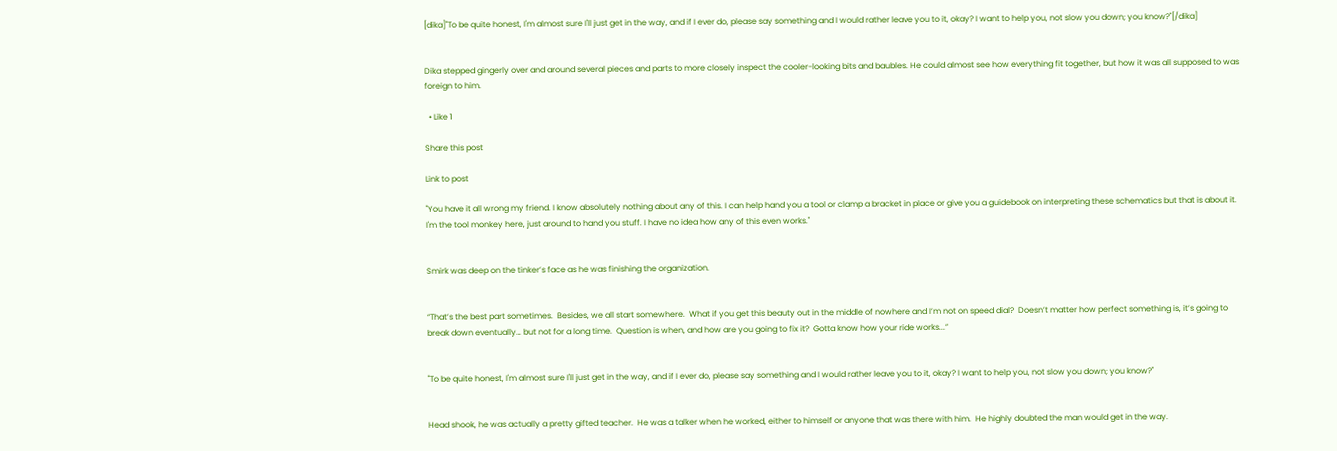[dika]"To be quite honest, I'm almost sure I'll just get in the way, and if I ever do, please say something and I would rather leave you to it, okay? I want to help you, not slow you down; you know?"[/dika]


Dika stepped gingerly over and around several pieces and parts to more closely inspect the cooler-looking bits and baubles. He could almost see how everything fit together, but how it was all supposed to was foreign to him.

  • Like 1

Share this post

Link to post

"You have it all wrong my friend. I know absolutely nothing about any of this. I can help hand you a tool or clamp a bracket in place or give you a guidebook on interpreting these schematics but that is about it. I'm the tool monkey here, just around to hand you stuff. I have no idea how any of this even works."


Smirk was deep on the tinker’s face as he was finishing the organization.


“That’s the best part sometimes.  Besides, we all start somewhere.  What if you get this beauty out in the middle of nowhere and I’m not on speed dial?  Doesn’t matter how perfect something is, it’s going to break down eventually… but not for a long time.  Question is when, and how are you going to fix it?  Gotta know how your ride works...”


"To be quite honest, I'm almost sure I'll just get in the way, and if I ever do, please say something and I would rather leave you to it, okay? I want to help you, not slow you down; you know?"


Head shook, he was actually a pretty gifted teacher.  He was a talker when he worked, either to himself or anyone that was there with him.  He highly doubted the man would get in the way.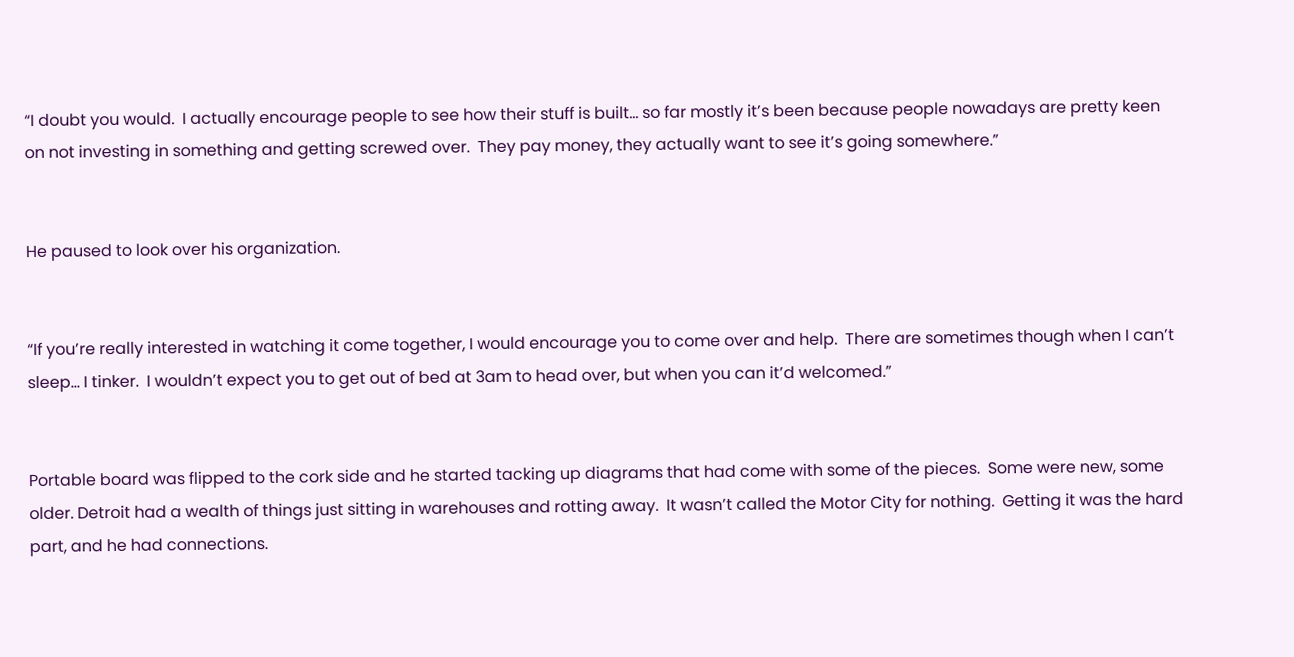“I doubt you would.  I actually encourage people to see how their stuff is built… so far mostly it’s been because people nowadays are pretty keen on not investing in something and getting screwed over.  They pay money, they actually want to see it’s going somewhere.”


He paused to look over his organization.


“If you’re really interested in watching it come together, I would encourage you to come over and help.  There are sometimes though when I can’t sleep… I tinker.  I wouldn’t expect you to get out of bed at 3am to head over, but when you can it’d welcomed.”


Portable board was flipped to the cork side and he started tacking up diagrams that had come with some of the pieces.  Some were new, some older. Detroit had a wealth of things just sitting in warehouses and rotting away.  It wasn’t called the Motor City for nothing.  Getting it was the hard part, and he had connections.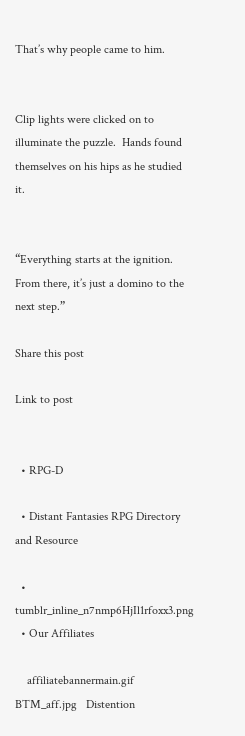That’s why people came to him.


Clip lights were clicked on to illuminate the puzzle.  Hands found themselves on his hips as he studied it.


“Everything starts at the ignition. From there, it’s just a domino to the next step.”

Share this post

Link to post


  • RPG-D

  • Distant Fantasies RPG Directory and Resource

  • tumblr_inline_n7nmp6HjIl1rfoxx3.png
  • Our Affiliates

    affiliatebannermain.gif  BTM_aff.jpg   Distention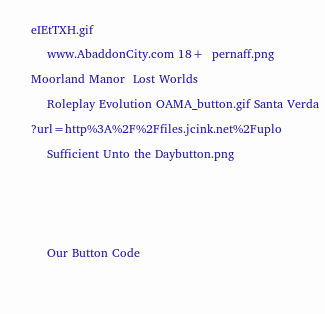eIEtTXH.gif
    www.AbaddonCity.com 18+  pernaff.png Moorland Manor  Lost Worlds
    Roleplay Evolution OAMA_button.gif Santa Verda ?url=http%3A%2F%2Ffiles.jcink.net%2Fuplo
    Sufficient Unto the Daybutton.png



    Our Button Code